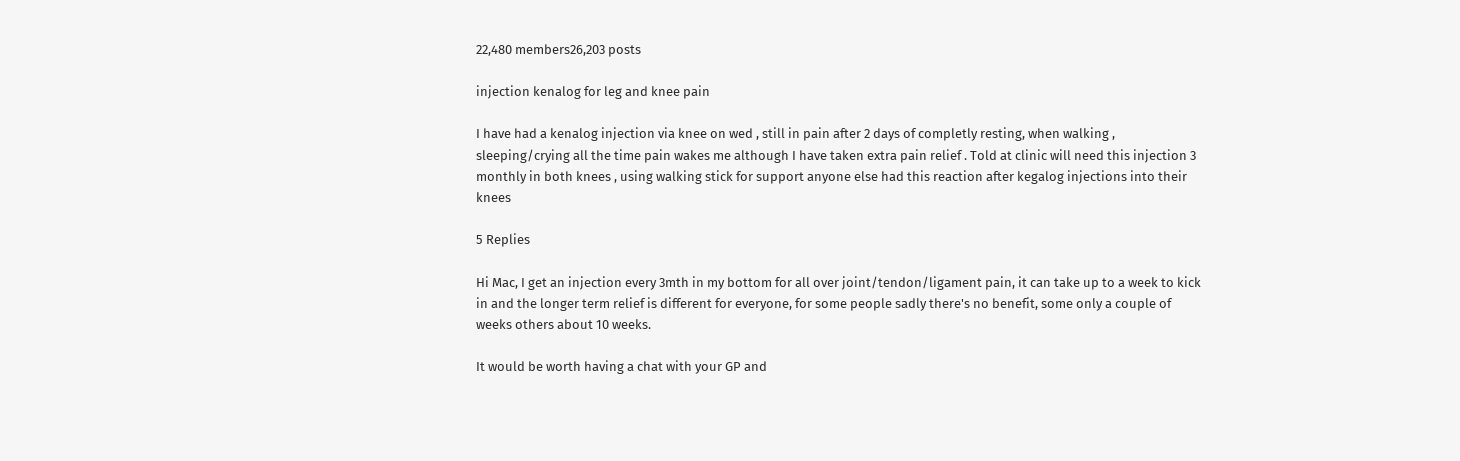22,480 members26,203 posts

injection kenalog for leg and knee pain

I have had a kenalog injection via knee on wed , still in pain after 2 days of completly resting, when walking , sleeping/crying all the time pain wakes me although I have taken extra pain relief . Told at clinic will need this injection 3 monthly in both knees , using walking stick for support anyone else had this reaction after kegalog injections into their knees

5 Replies

Hi Mac, I get an injection every 3mth in my bottom for all over joint/tendon/ligament pain, it can take up to a week to kick in and the longer term relief is different for everyone, for some people sadly there's no benefit, some only a couple of weeks others about 10 weeks.

It would be worth having a chat with your GP and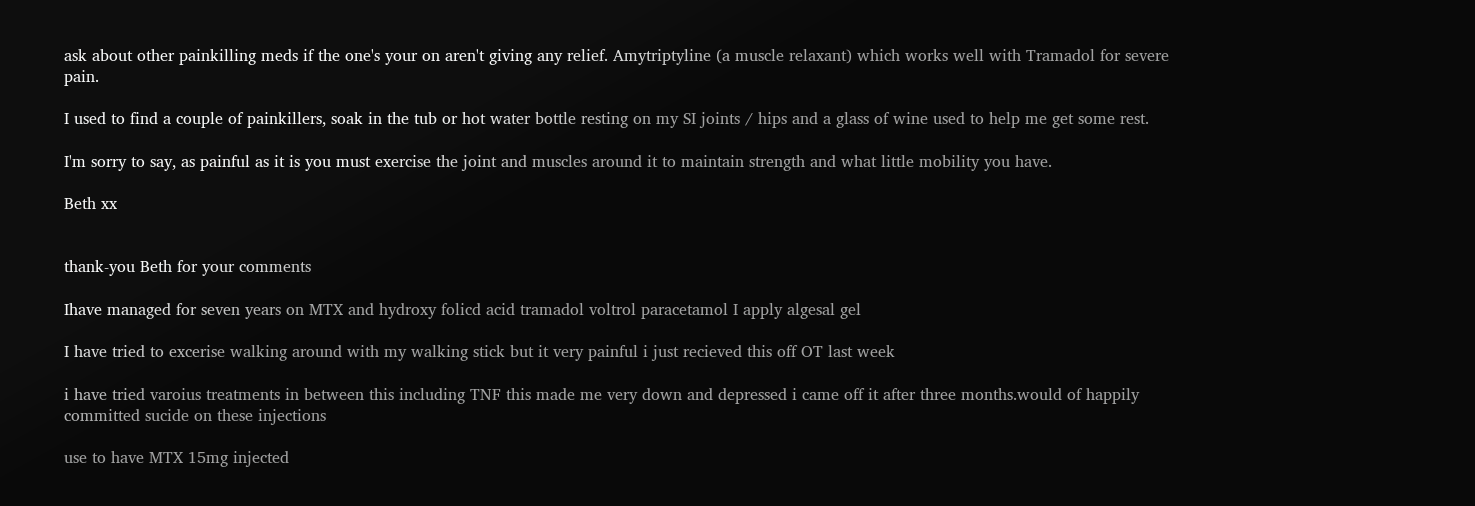ask about other painkilling meds if the one's your on aren't giving any relief. Amytriptyline (a muscle relaxant) which works well with Tramadol for severe pain.

I used to find a couple of painkillers, soak in the tub or hot water bottle resting on my SI joints / hips and a glass of wine used to help me get some rest.

I'm sorry to say, as painful as it is you must exercise the joint and muscles around it to maintain strength and what little mobility you have.

Beth xx


thank-you Beth for your comments

Ihave managed for seven years on MTX and hydroxy folicd acid tramadol voltrol paracetamol I apply algesal gel

I have tried to excerise walking around with my walking stick but it very painful i just recieved this off OT last week

i have tried varoius treatments in between this including TNF this made me very down and depressed i came off it after three months.would of happily committed sucide on these injections

use to have MTX 15mg injected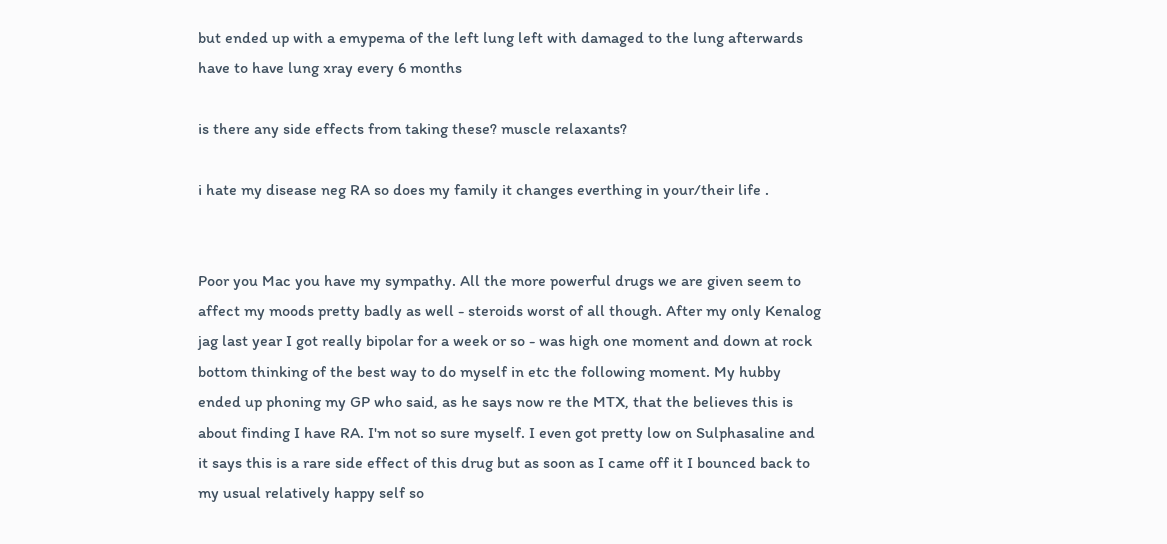but ended up with a emypema of the left lung left with damaged to the lung afterwards have to have lung xray every 6 months

is there any side effects from taking these? muscle relaxants?

i hate my disease neg RA so does my family it changes everthing in your/their life .


Poor you Mac you have my sympathy. All the more powerful drugs we are given seem to affect my moods pretty badly as well - steroids worst of all though. After my only Kenalog jag last year I got really bipolar for a week or so - was high one moment and down at rock bottom thinking of the best way to do myself in etc the following moment. My hubby ended up phoning my GP who said, as he says now re the MTX, that the believes this is about finding I have RA. I'm not so sure myself. I even got pretty low on Sulphasaline and it says this is a rare side effect of this drug but as soon as I came off it I bounced back to my usual relatively happy self so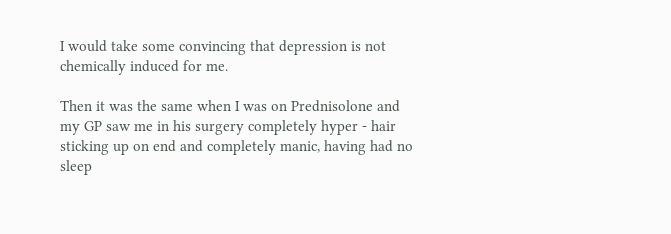I would take some convincing that depression is not chemically induced for me.

Then it was the same when I was on Prednisolone and my GP saw me in his surgery completely hyper - hair sticking up on end and completely manic, having had no sleep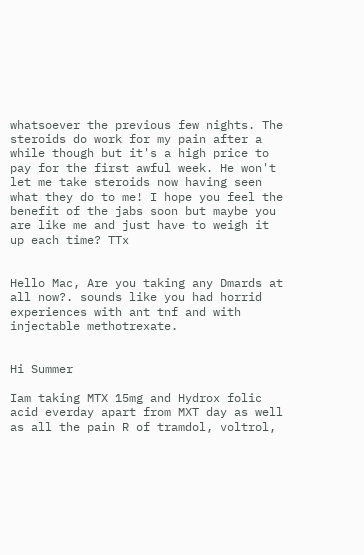whatsoever the previous few nights. The steroids do work for my pain after a while though but it's a high price to pay for the first awful week. He won't let me take steroids now having seen what they do to me! I hope you feel the benefit of the jabs soon but maybe you are like me and just have to weigh it up each time? TTx


Hello Mac, Are you taking any Dmards at all now?. sounds like you had horrid experiences with ant tnf and with injectable methotrexate.


Hi Summer

Iam taking MTX 15mg and Hydrox folic acid everday apart from MXT day as well as all the pain R of tramdol, voltrol,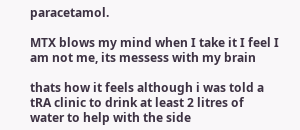paracetamol.

MTX blows my mind when I take it I feel I am not me, its messess with my brain

thats how it feels although i was told a tRA clinic to drink at least 2 litres of water to help with the side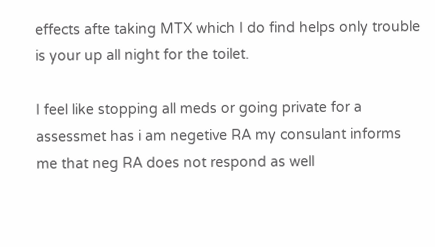effects afte taking MTX which I do find helps only trouble is your up all night for the toilet.

I feel like stopping all meds or going private for a assessmet has i am negetive RA my consulant informs me that neg RA does not respond as well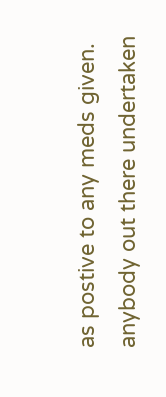as postive to any meds given. anybody out there undertaken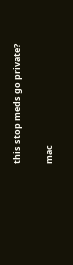this stop meds go private?

mac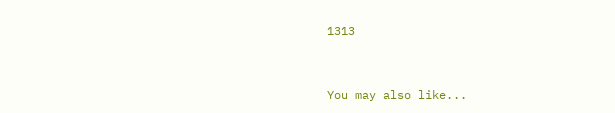1313


You may also like...